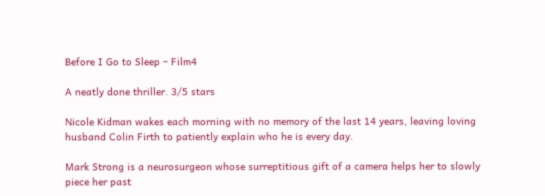Before I Go to Sleep – Film4

A neatly done thriller. 3/5 stars

Nicole Kidman wakes each morning with no memory of the last 14 years, leaving loving husband Colin Firth to patiently explain who he is every day.

Mark Strong is a neurosurgeon whose surreptitious gift of a camera helps her to slowly piece her past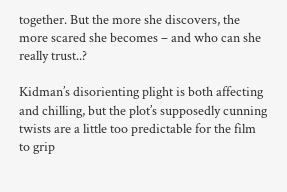together. But the more she discovers, the more scared she becomes – and who can she really trust..?

Kidman’s disorienting plight is both affecting and chilling, but the plot’s supposedly cunning twists are a little too predictable for the film to grip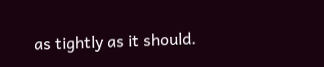as tightly as it should.